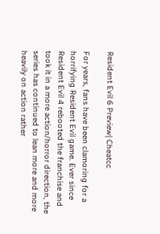Resident Evil 6 Preview| Cheatcc

For years, fans have been clamoring for a horrifying Resident Evil game. Ever since Resident Evil 4 rebooted the franchise and took it in a more action/horror direction, the series has continued to lean more and more heavily on action rather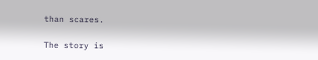than scares.

The story is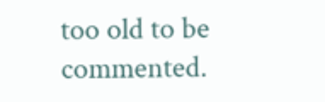too old to be commented.